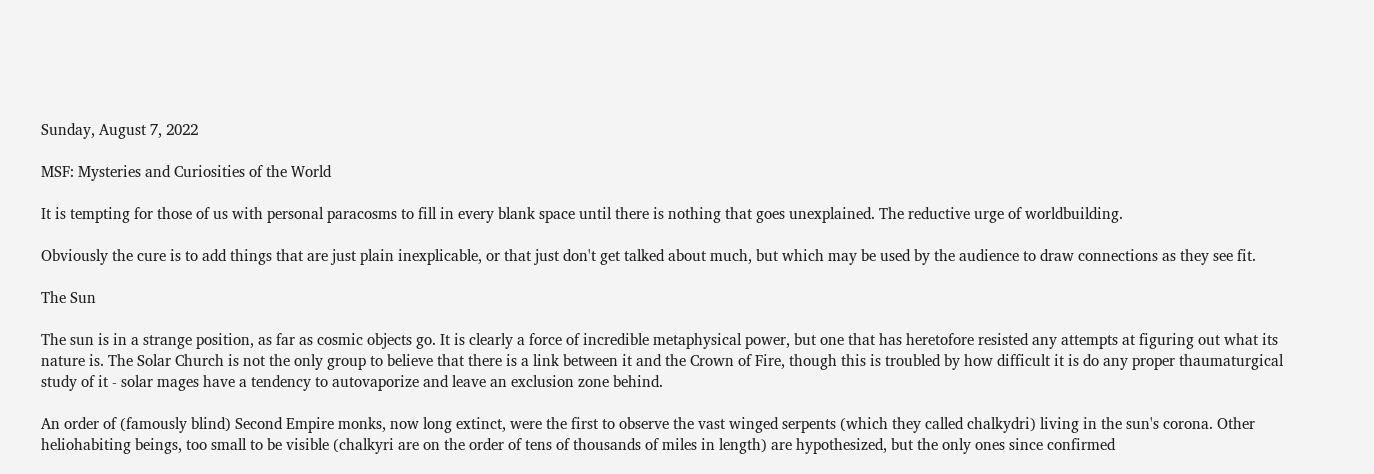Sunday, August 7, 2022

MSF: Mysteries and Curiosities of the World

It is tempting for those of us with personal paracosms to fill in every blank space until there is nothing that goes unexplained. The reductive urge of worldbuilding.

Obviously the cure is to add things that are just plain inexplicable, or that just don't get talked about much, but which may be used by the audience to draw connections as they see fit.

The Sun

The sun is in a strange position, as far as cosmic objects go. It is clearly a force of incredible metaphysical power, but one that has heretofore resisted any attempts at figuring out what its nature is. The Solar Church is not the only group to believe that there is a link between it and the Crown of Fire, though this is troubled by how difficult it is do any proper thaumaturgical study of it - solar mages have a tendency to autovaporize and leave an exclusion zone behind.

An order of (famously blind) Second Empire monks, now long extinct, were the first to observe the vast winged serpents (which they called chalkydri) living in the sun's corona. Other heliohabiting beings, too small to be visible (chalkyri are on the order of tens of thousands of miles in length) are hypothesized, but the only ones since confirmed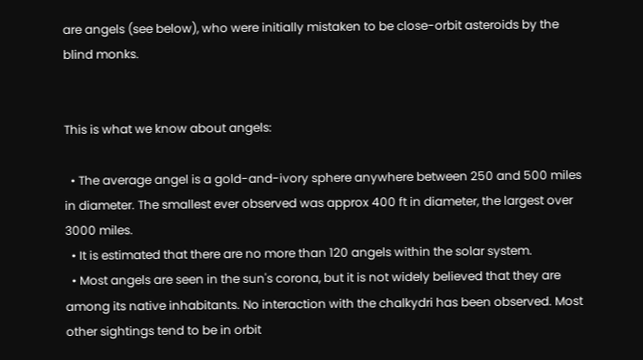are angels (see below), who were initially mistaken to be close-orbit asteroids by the blind monks.


This is what we know about angels:

  • The average angel is a gold-and-ivory sphere anywhere between 250 and 500 miles in diameter. The smallest ever observed was approx 400 ft in diameter, the largest over 3000 miles.
  • It is estimated that there are no more than 120 angels within the solar system.
  • Most angels are seen in the sun's corona, but it is not widely believed that they are among its native inhabitants. No interaction with the chalkydri has been observed. Most other sightings tend to be in orbit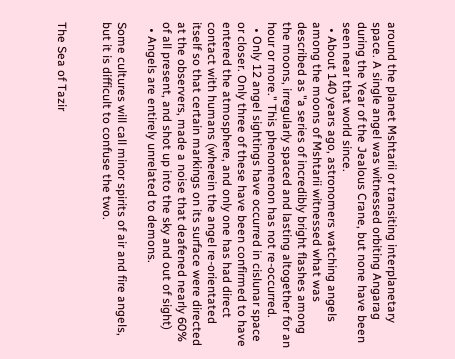around the planet Mshtarii or transiting interplanetary space. A single angel was witnessed orbiting Angarag during the Year of the Jealous Crane, but none have been seen near that world since.
  • About 140 years ago, astronomers watching angels among the moons of Mshtarii witnessed what was described as "a series of incredibly bright flashes among the moons, irregularly spaced and lasting altogether for an hour or more." This phenomenon has not re-occurred.
  • Only 12 angel sightings have occurred in cislunar space or closer. Only three of these have been confirmed to have entered the atmosphere, and only one has had direct contact with humans (wherein the angel re-orientated itself so that certain markings on its surface were directed at the observers, made a noise that deafened nearly 60% of all present, and shot up into the sky and out of sight)
  • Angels are entirely unrelated to demons.

Some cultures will call minor spirits of air and fire angels, but it is difficult to confuse the two.


The Sea of Tazir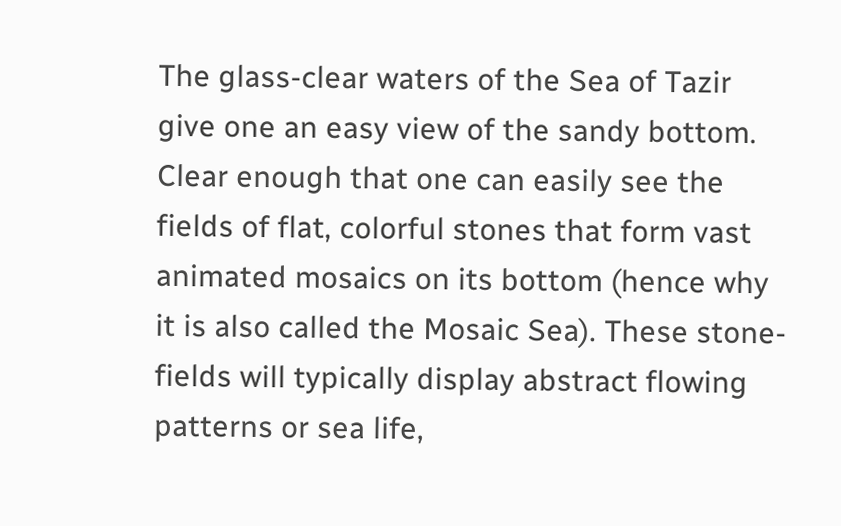The glass-clear waters of the Sea of Tazir give one an easy view of the sandy bottom. Clear enough that one can easily see the fields of flat, colorful stones that form vast animated mosaics on its bottom (hence why it is also called the Mosaic Sea). These stone-fields will typically display abstract flowing patterns or sea life,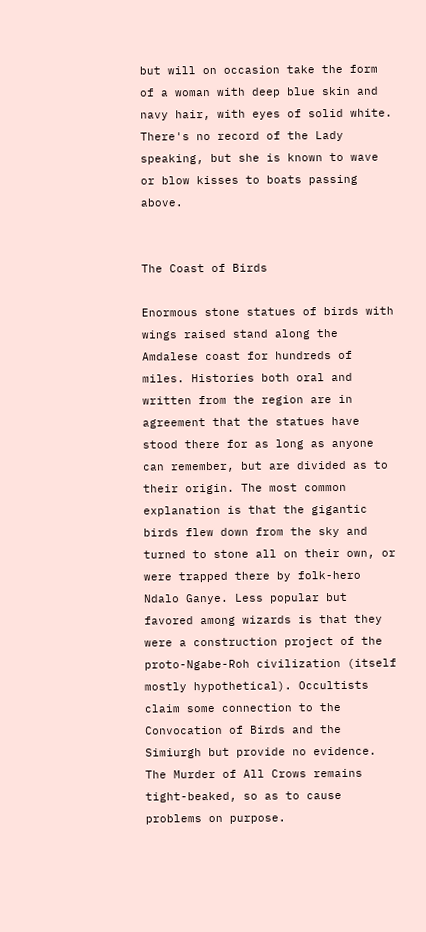but will on occasion take the form of a woman with deep blue skin and navy hair, with eyes of solid white. There's no record of the Lady speaking, but she is known to wave or blow kisses to boats passing above.


The Coast of Birds

Enormous stone statues of birds with wings raised stand along the Amdalese coast for hundreds of miles. Histories both oral and written from the region are in agreement that the statues have stood there for as long as anyone can remember, but are divided as to their origin. The most common explanation is that the gigantic birds flew down from the sky and turned to stone all on their own, or were trapped there by folk-hero Ndalo Ganye. Less popular but favored among wizards is that they were a construction project of the proto-Ngabe-Roh civilization (itself mostly hypothetical). Occultists claim some connection to the Convocation of Birds and the Simiurgh but provide no evidence. The Murder of All Crows remains tight-beaked, so as to cause problems on purpose.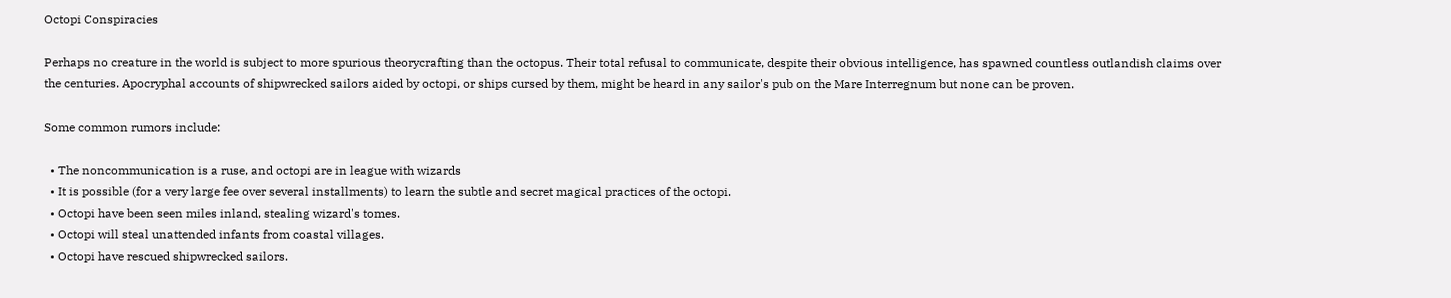Octopi Conspiracies

Perhaps no creature in the world is subject to more spurious theorycrafting than the octopus. Their total refusal to communicate, despite their obvious intelligence, has spawned countless outlandish claims over the centuries. Apocryphal accounts of shipwrecked sailors aided by octopi, or ships cursed by them, might be heard in any sailor's pub on the Mare Interregnum but none can be proven.

Some common rumors include:

  • The noncommunication is a ruse, and octopi are in league with wizards
  • It is possible (for a very large fee over several installments) to learn the subtle and secret magical practices of the octopi.
  • Octopi have been seen miles inland, stealing wizard's tomes.
  • Octopi will steal unattended infants from coastal villages.
  • Octopi have rescued shipwrecked sailors.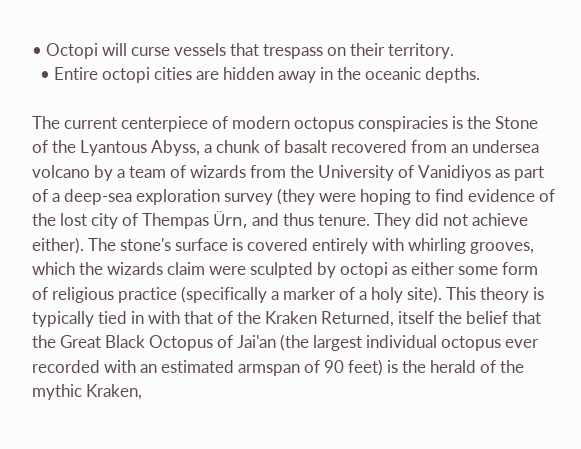• Octopi will curse vessels that trespass on their territory.
  • Entire octopi cities are hidden away in the oceanic depths.

The current centerpiece of modern octopus conspiracies is the Stone of the Lyantous Abyss, a chunk of basalt recovered from an undersea volcano by a team of wizards from the University of Vanidiyos as part of a deep-sea exploration survey (they were hoping to find evidence of the lost city of Thempas Ürn, and thus tenure. They did not achieve either). The stone's surface is covered entirely with whirling grooves, which the wizards claim were sculpted by octopi as either some form of religious practice (specifically a marker of a holy site). This theory is typically tied in with that of the Kraken Returned, itself the belief that the Great Black Octopus of Jai'an (the largest individual octopus ever recorded with an estimated armspan of 90 feet) is the herald of the mythic Kraken,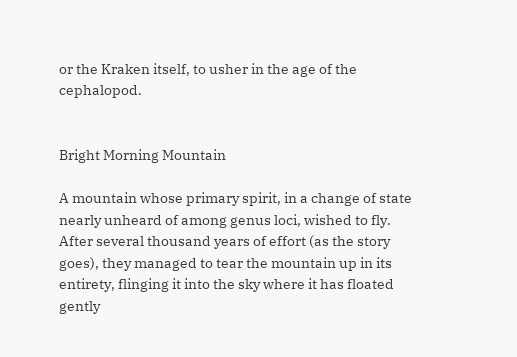or the Kraken itself, to usher in the age of the cephalopod.


Bright Morning Mountain

A mountain whose primary spirit, in a change of state nearly unheard of among genus loci, wished to fly. After several thousand years of effort (as the story goes), they managed to tear the mountain up in its entirety, flinging it into the sky where it has floated gently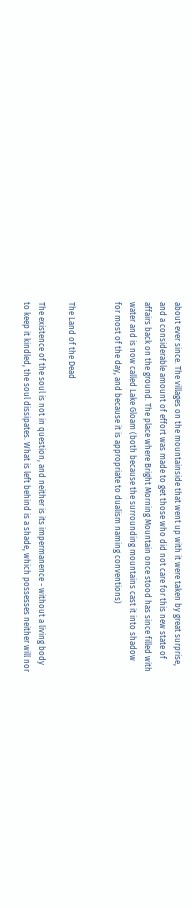about ever since. The villages on the mountainside that went up with it were taken by great surprise, and a considerable amount of effort was made to get those who did not care for this new state of affairs back on the ground. The place where Bright Morning Mountain once stood has since filled with water and is now called Lake Gloam (both because the surrounding mountains cast it into shadow for most of the day, and because it is appropriate to dualism naming conventions)


The Land of the Dead

The existence of the soul is not in question, and neither is its impermanence - without a living body to keep it kindled, the soul dissipates. What is left behind is a shade, which possesses neither will nor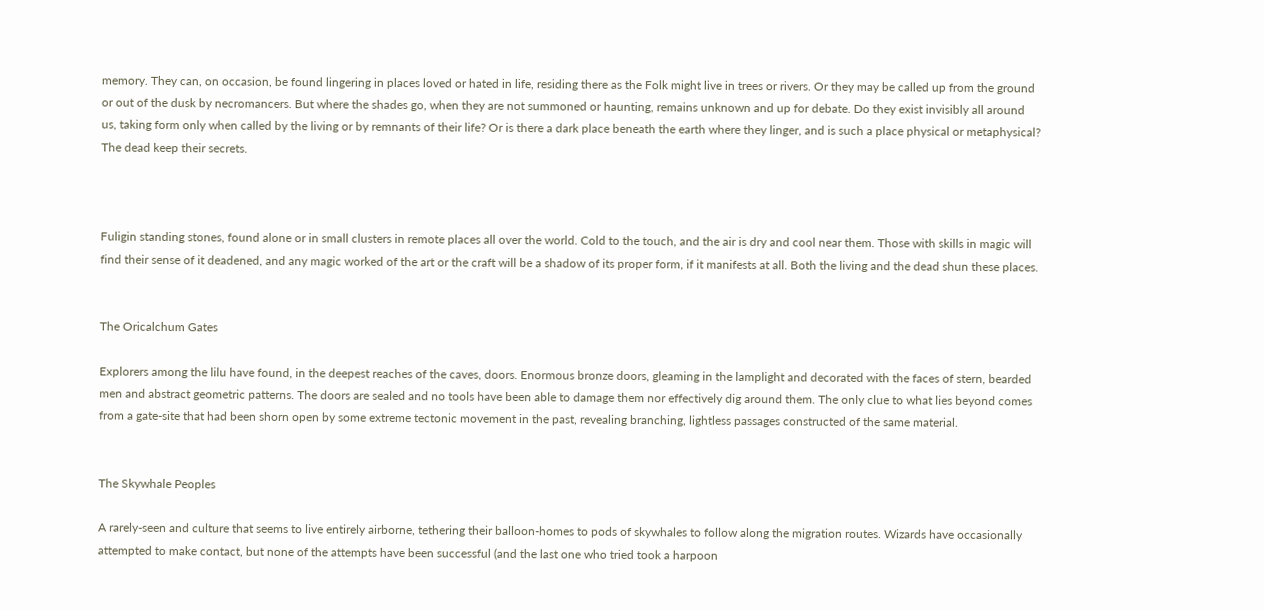memory. They can, on occasion, be found lingering in places loved or hated in life, residing there as the Folk might live in trees or rivers. Or they may be called up from the ground or out of the dusk by necromancers. But where the shades go, when they are not summoned or haunting, remains unknown and up for debate. Do they exist invisibly all around us, taking form only when called by the living or by remnants of their life? Or is there a dark place beneath the earth where they linger, and is such a place physical or metaphysical? The dead keep their secrets.



Fuligin standing stones, found alone or in small clusters in remote places all over the world. Cold to the touch, and the air is dry and cool near them. Those with skills in magic will find their sense of it deadened, and any magic worked of the art or the craft will be a shadow of its proper form, if it manifests at all. Both the living and the dead shun these places.


The Oricalchum Gates

Explorers among the lilu have found, in the deepest reaches of the caves, doors. Enormous bronze doors, gleaming in the lamplight and decorated with the faces of stern, bearded men and abstract geometric patterns. The doors are sealed and no tools have been able to damage them nor effectively dig around them. The only clue to what lies beyond comes from a gate-site that had been shorn open by some extreme tectonic movement in the past, revealing branching, lightless passages constructed of the same material.


The Skywhale Peoples

A rarely-seen and culture that seems to live entirely airborne, tethering their balloon-homes to pods of skywhales to follow along the migration routes. Wizards have occasionally attempted to make contact, but none of the attempts have been successful (and the last one who tried took a harpoon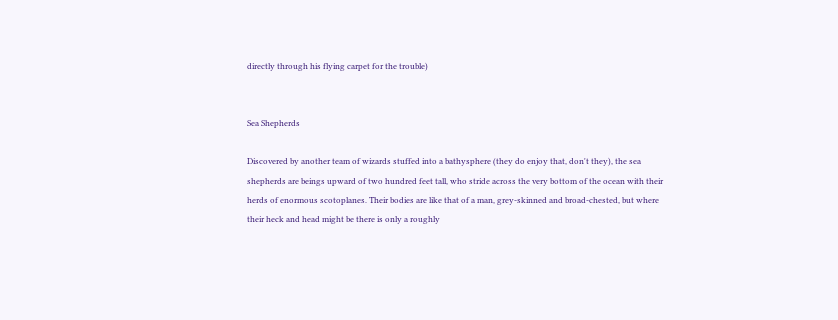directly through his flying carpet for the trouble)


Sea Shepherds

Discovered by another team of wizards stuffed into a bathysphere (they do enjoy that, don't they), the sea shepherds are beings upward of two hundred feet tall, who stride across the very bottom of the ocean with their herds of enormous scotoplanes. Their bodies are like that of a man, grey-skinned and broad-chested, but where their heck and head might be there is only a roughly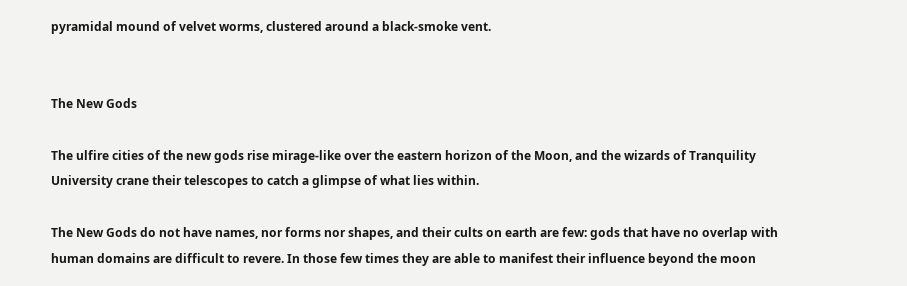pyramidal mound of velvet worms, clustered around a black-smoke vent.


The New Gods

The ulfire cities of the new gods rise mirage-like over the eastern horizon of the Moon, and the wizards of Tranquility University crane their telescopes to catch a glimpse of what lies within.

The New Gods do not have names, nor forms nor shapes, and their cults on earth are few: gods that have no overlap with human domains are difficult to revere. In those few times they are able to manifest their influence beyond the moon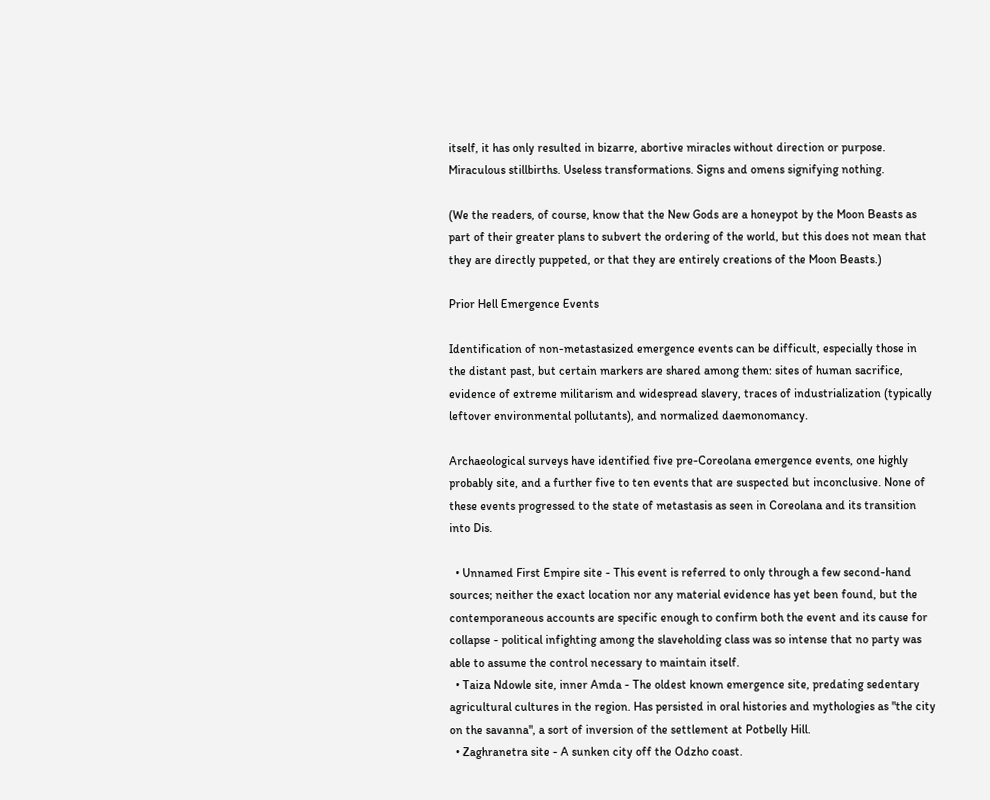itself, it has only resulted in bizarre, abortive miracles without direction or purpose. Miraculous stillbirths. Useless transformations. Signs and omens signifying nothing.

(We the readers, of course, know that the New Gods are a honeypot by the Moon Beasts as part of their greater plans to subvert the ordering of the world, but this does not mean that they are directly puppeted, or that they are entirely creations of the Moon Beasts.)

Prior Hell Emergence Events

Identification of non-metastasized emergence events can be difficult, especially those in the distant past, but certain markers are shared among them: sites of human sacrifice, evidence of extreme militarism and widespread slavery, traces of industrialization (typically leftover environmental pollutants), and normalized daemonomancy.

Archaeological surveys have identified five pre-Coreolana emergence events, one highly probably site, and a further five to ten events that are suspected but inconclusive. None of these events progressed to the state of metastasis as seen in Coreolana and its transition into Dis.

  • Unnamed First Empire site - This event is referred to only through a few second-hand sources; neither the exact location nor any material evidence has yet been found, but the contemporaneous accounts are specific enough to confirm both the event and its cause for collapse - political infighting among the slaveholding class was so intense that no party was able to assume the control necessary to maintain itself.
  • Taiza Ndowle site, inner Amda - The oldest known emergence site, predating sedentary agricultural cultures in the region. Has persisted in oral histories and mythologies as "the city on the savanna", a sort of inversion of the settlement at Potbelly Hill.
  • Zaghranetra site - A sunken city off the Odzho coast.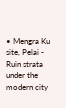• Mengra Ku site, Pelai - Ruin strata under the modern city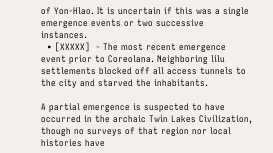of Yon-Hlao. It is uncertain if this was a single emergence events or two successive instances.
  • [XXXXX]  - The most recent emergence event prior to Coreolana. Neighboring lilu settlements blocked off all access tunnels to the city and starved the inhabitants.

A partial emergence is suspected to have occurred in the archaic Twin Lakes Civilization, though no surveys of that region nor local histories have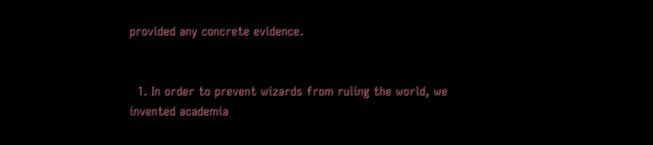provided any concrete evidence.


  1. In order to prevent wizards from ruling the world, we invented academia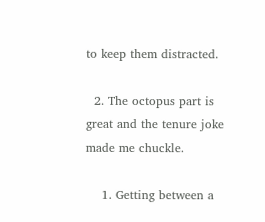to keep them distracted.

  2. The octopus part is great and the tenure joke made me chuckle.

    1. Getting between a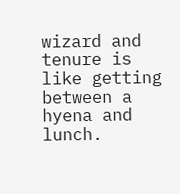wizard and tenure is like getting between a hyena and lunch.